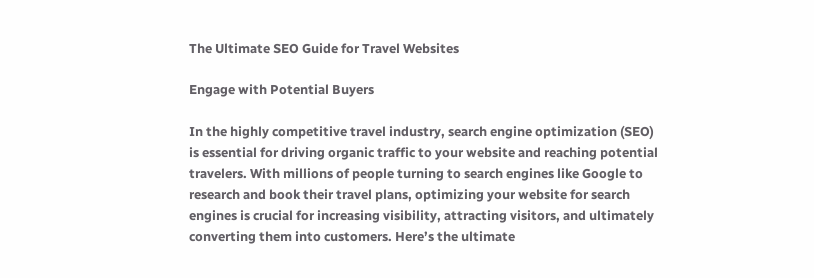The Ultimate SEO Guide for Travel Websites

Engage with Potential Buyers

In the highly competitive travel industry, search engine optimization (SEO) is essential for driving organic traffic to your website and reaching potential travelers. With millions of people turning to search engines like Google to research and book their travel plans, optimizing your website for search engines is crucial for increasing visibility, attracting visitors, and ultimately converting them into customers. Here’s the ultimate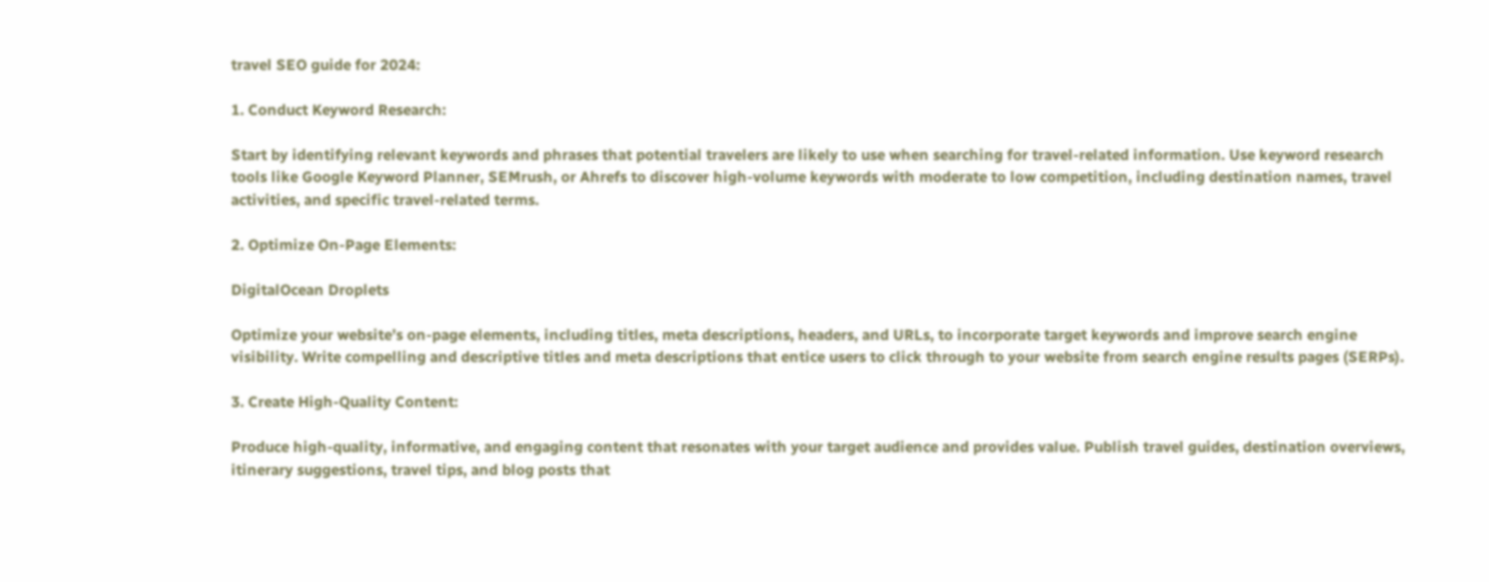travel SEO guide for 2024:

1. Conduct Keyword Research:

Start by identifying relevant keywords and phrases that potential travelers are likely to use when searching for travel-related information. Use keyword research tools like Google Keyword Planner, SEMrush, or Ahrefs to discover high-volume keywords with moderate to low competition, including destination names, travel activities, and specific travel-related terms.

2. Optimize On-Page Elements:

DigitalOcean Droplets

Optimize your website’s on-page elements, including titles, meta descriptions, headers, and URLs, to incorporate target keywords and improve search engine visibility. Write compelling and descriptive titles and meta descriptions that entice users to click through to your website from search engine results pages (SERPs).

3. Create High-Quality Content:

Produce high-quality, informative, and engaging content that resonates with your target audience and provides value. Publish travel guides, destination overviews, itinerary suggestions, travel tips, and blog posts that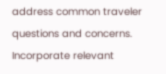address common traveler questions and concerns. Incorporate relevant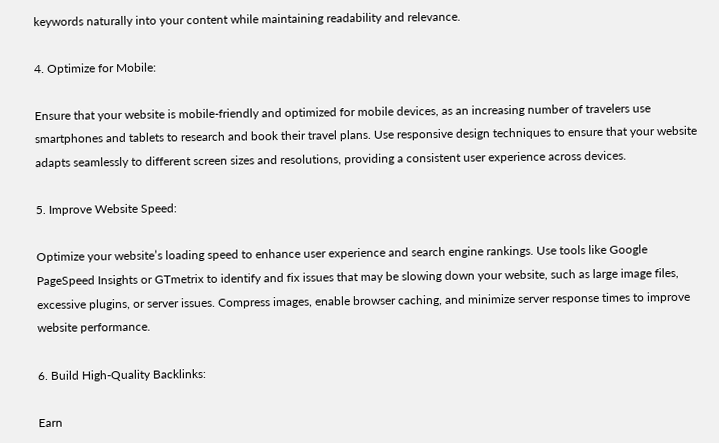keywords naturally into your content while maintaining readability and relevance.

4. Optimize for Mobile:

Ensure that your website is mobile-friendly and optimized for mobile devices, as an increasing number of travelers use smartphones and tablets to research and book their travel plans. Use responsive design techniques to ensure that your website adapts seamlessly to different screen sizes and resolutions, providing a consistent user experience across devices.

5. Improve Website Speed:

Optimize your website’s loading speed to enhance user experience and search engine rankings. Use tools like Google PageSpeed Insights or GTmetrix to identify and fix issues that may be slowing down your website, such as large image files, excessive plugins, or server issues. Compress images, enable browser caching, and minimize server response times to improve website performance.

6. Build High-Quality Backlinks:

Earn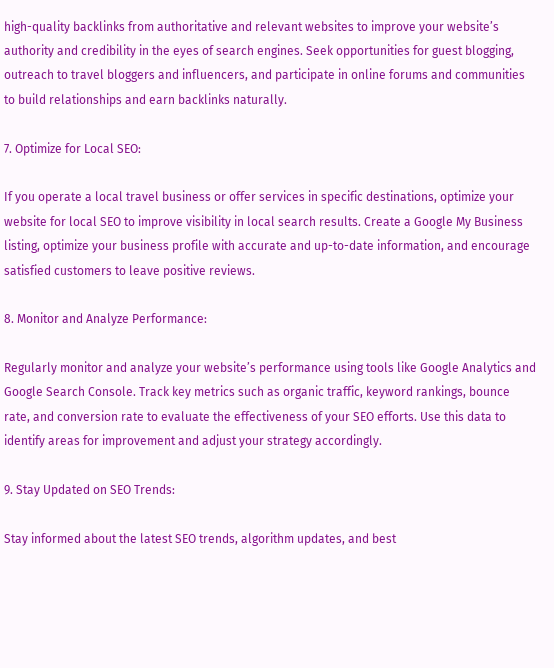high-quality backlinks from authoritative and relevant websites to improve your website’s authority and credibility in the eyes of search engines. Seek opportunities for guest blogging, outreach to travel bloggers and influencers, and participate in online forums and communities to build relationships and earn backlinks naturally.

7. Optimize for Local SEO:

If you operate a local travel business or offer services in specific destinations, optimize your website for local SEO to improve visibility in local search results. Create a Google My Business listing, optimize your business profile with accurate and up-to-date information, and encourage satisfied customers to leave positive reviews.

8. Monitor and Analyze Performance:

Regularly monitor and analyze your website’s performance using tools like Google Analytics and Google Search Console. Track key metrics such as organic traffic, keyword rankings, bounce rate, and conversion rate to evaluate the effectiveness of your SEO efforts. Use this data to identify areas for improvement and adjust your strategy accordingly.

9. Stay Updated on SEO Trends:

Stay informed about the latest SEO trends, algorithm updates, and best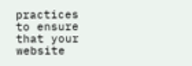practices to ensure that your website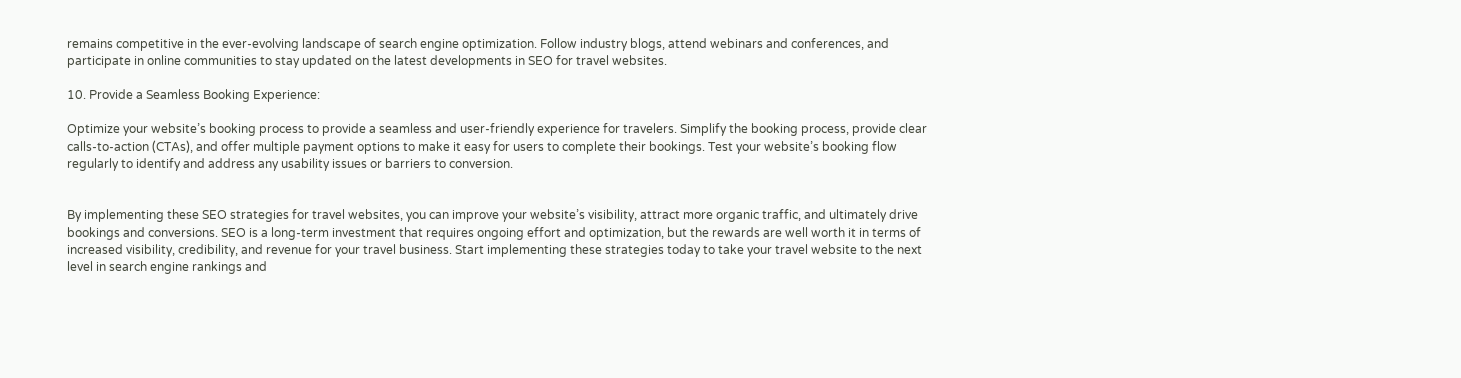remains competitive in the ever-evolving landscape of search engine optimization. Follow industry blogs, attend webinars and conferences, and participate in online communities to stay updated on the latest developments in SEO for travel websites.

10. Provide a Seamless Booking Experience:

Optimize your website’s booking process to provide a seamless and user-friendly experience for travelers. Simplify the booking process, provide clear calls-to-action (CTAs), and offer multiple payment options to make it easy for users to complete their bookings. Test your website’s booking flow regularly to identify and address any usability issues or barriers to conversion.


By implementing these SEO strategies for travel websites, you can improve your website’s visibility, attract more organic traffic, and ultimately drive bookings and conversions. SEO is a long-term investment that requires ongoing effort and optimization, but the rewards are well worth it in terms of increased visibility, credibility, and revenue for your travel business. Start implementing these strategies today to take your travel website to the next level in search engine rankings and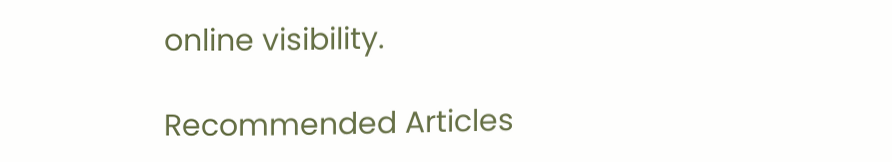online visibility.

Recommended Articles